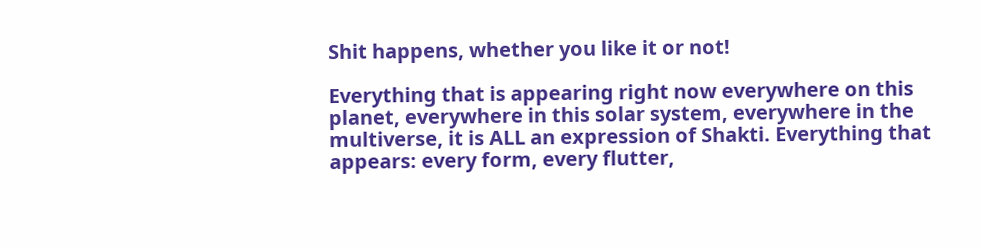Shit happens, whether you like it or not!

Everything that is appearing right now everywhere on this planet, everywhere in this solar system, everywhere in the multiverse, it is ALL an expression of Shakti. Everything that appears: every form, every flutter,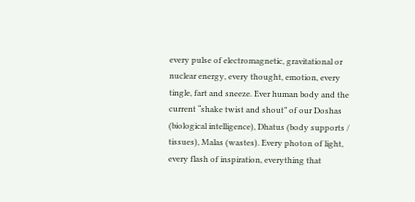every pulse of electromagnetic, gravitational or nuclear energy, every thought, emotion, every tingle, fart and sneeze. Ever human body and the current “shake twist and shout” of our Doshas (biological intelligence), Dhatus (body supports / tissues), Malas (wastes). Every photon of light, every flash of inspiration, everything that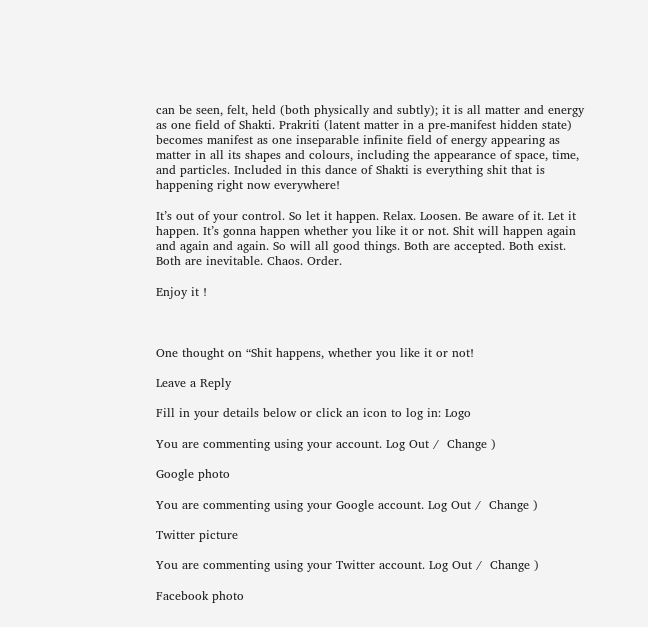can be seen, felt, held (both physically and subtly); it is all matter and energy as one field of Shakti. Prakriti (latent matter in a pre-manifest hidden state) becomes manifest as one inseparable infinite field of energy appearing as matter in all its shapes and colours, including the appearance of space, time, and particles. Included in this dance of Shakti is everything shit that is happening right now everywhere!

It’s out of your control. So let it happen. Relax. Loosen. Be aware of it. Let it happen. It’s gonna happen whether you like it or not. Shit will happen again and again and again. So will all good things. Both are accepted. Both exist. Both are inevitable. Chaos. Order.

Enjoy it !



One thought on “Shit happens, whether you like it or not!

Leave a Reply

Fill in your details below or click an icon to log in: Logo

You are commenting using your account. Log Out /  Change )

Google photo

You are commenting using your Google account. Log Out /  Change )

Twitter picture

You are commenting using your Twitter account. Log Out /  Change )

Facebook photo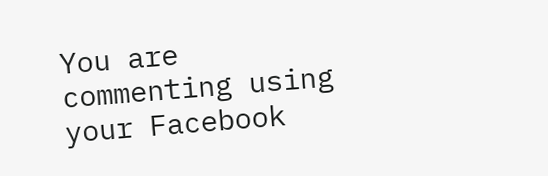You are commenting using your Facebook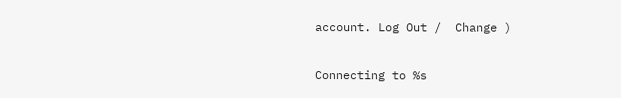account. Log Out /  Change )

Connecting to %s